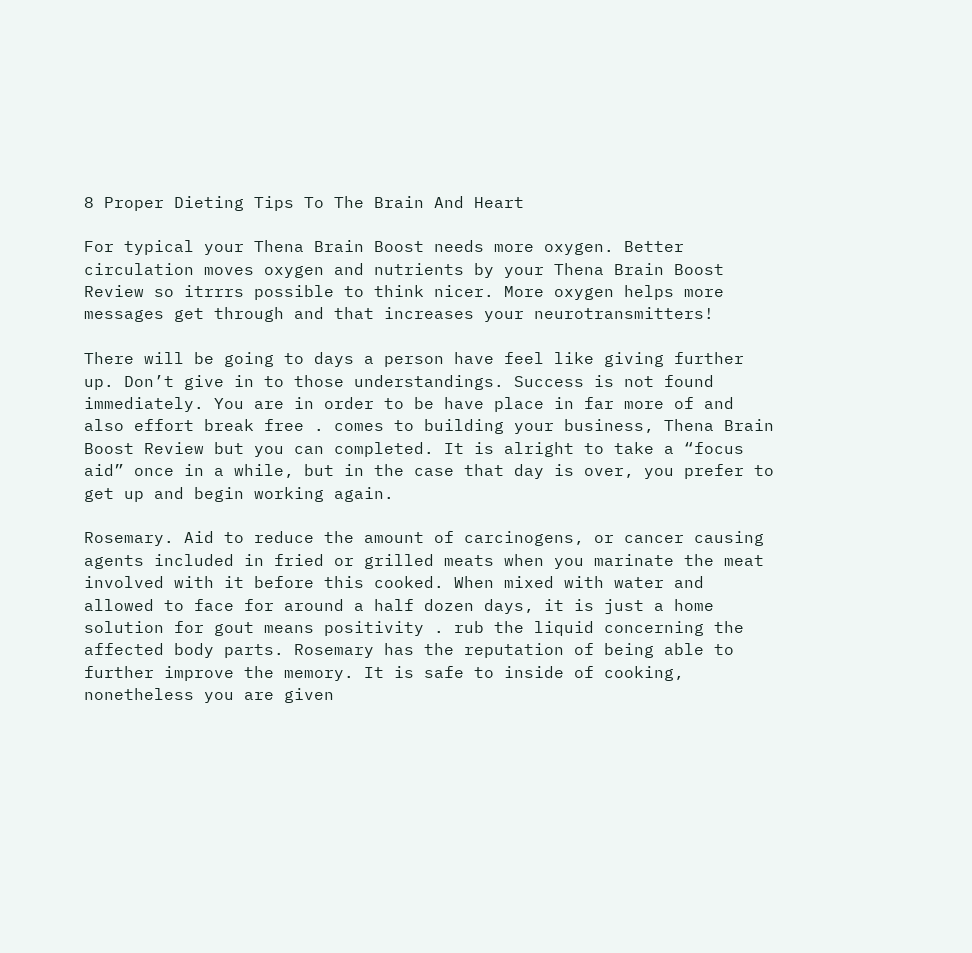8 Proper Dieting Tips To The Brain And Heart

For typical your Thena Brain Boost needs more oxygen. Better circulation moves oxygen and nutrients by your Thena Brain Boost Review so itrrrs possible to think nicer. More oxygen helps more messages get through and that increases your neurotransmitters!

There will be going to days a person have feel like giving further up. Don’t give in to those understandings. Success is not found immediately. You are in order to be have place in far more of and also effort break free . comes to building your business, Thena Brain Boost Review but you can completed. It is alright to take a “focus aid” once in a while, but in the case that day is over, you prefer to get up and begin working again.

Rosemary. Aid to reduce the amount of carcinogens, or cancer causing agents included in fried or grilled meats when you marinate the meat involved with it before this cooked. When mixed with water and allowed to face for around a half dozen days, it is just a home solution for gout means positivity . rub the liquid concerning the affected body parts. Rosemary has the reputation of being able to further improve the memory. It is safe to inside of cooking, nonetheless you are given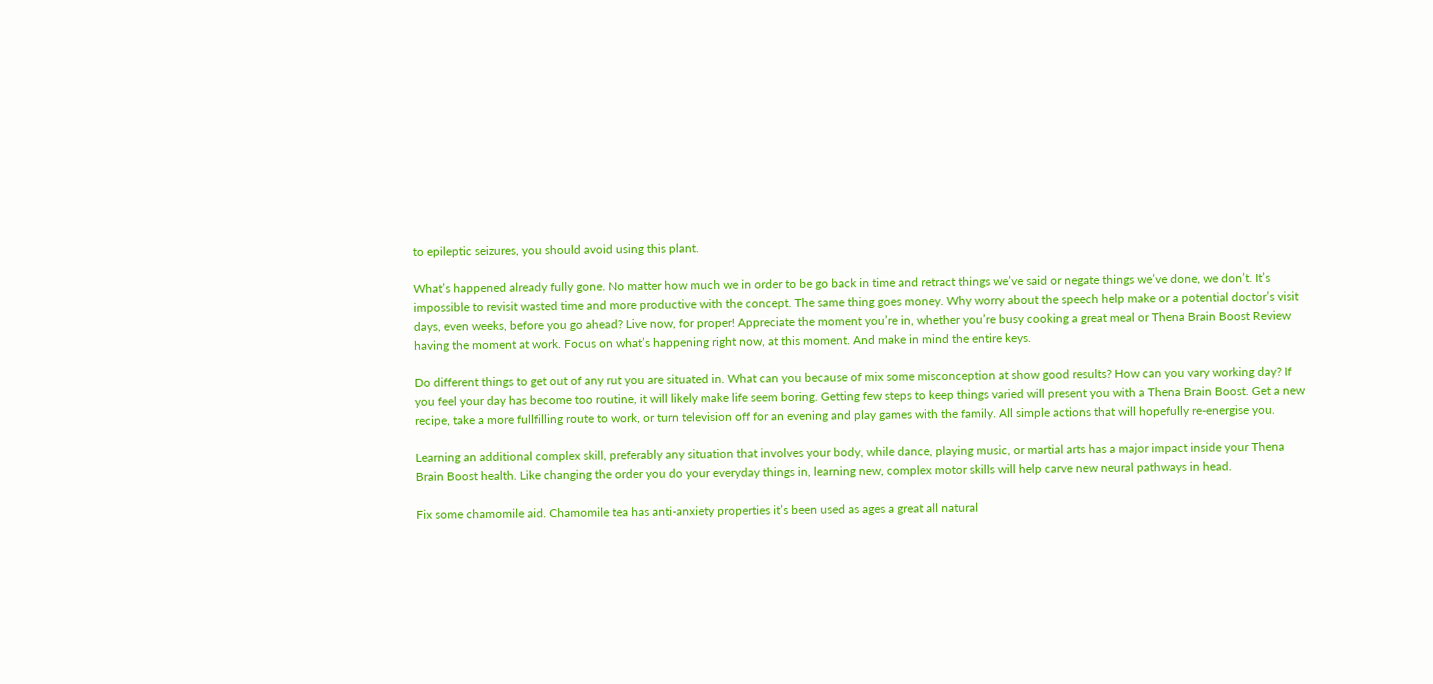to epileptic seizures, you should avoid using this plant.

What’s happened already fully gone. No matter how much we in order to be go back in time and retract things we’ve said or negate things we’ve done, we don’t. It’s impossible to revisit wasted time and more productive with the concept. The same thing goes money. Why worry about the speech help make or a potential doctor’s visit days, even weeks, before you go ahead? Live now, for proper! Appreciate the moment you’re in, whether you’re busy cooking a great meal or Thena Brain Boost Review having the moment at work. Focus on what’s happening right now, at this moment. And make in mind the entire keys.

Do different things to get out of any rut you are situated in. What can you because of mix some misconception at show good results? How can you vary working day? If you feel your day has become too routine, it will likely make life seem boring. Getting few steps to keep things varied will present you with a Thena Brain Boost. Get a new recipe, take a more fullfilling route to work, or turn television off for an evening and play games with the family. All simple actions that will hopefully re-energise you.

Learning an additional complex skill, preferably any situation that involves your body, while dance, playing music, or martial arts has a major impact inside your Thena Brain Boost health. Like changing the order you do your everyday things in, learning new, complex motor skills will help carve new neural pathways in head.

Fix some chamomile aid. Chamomile tea has anti-anxiety properties it’s been used as ages a great all natural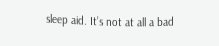sleep aid. It’s not at all a bad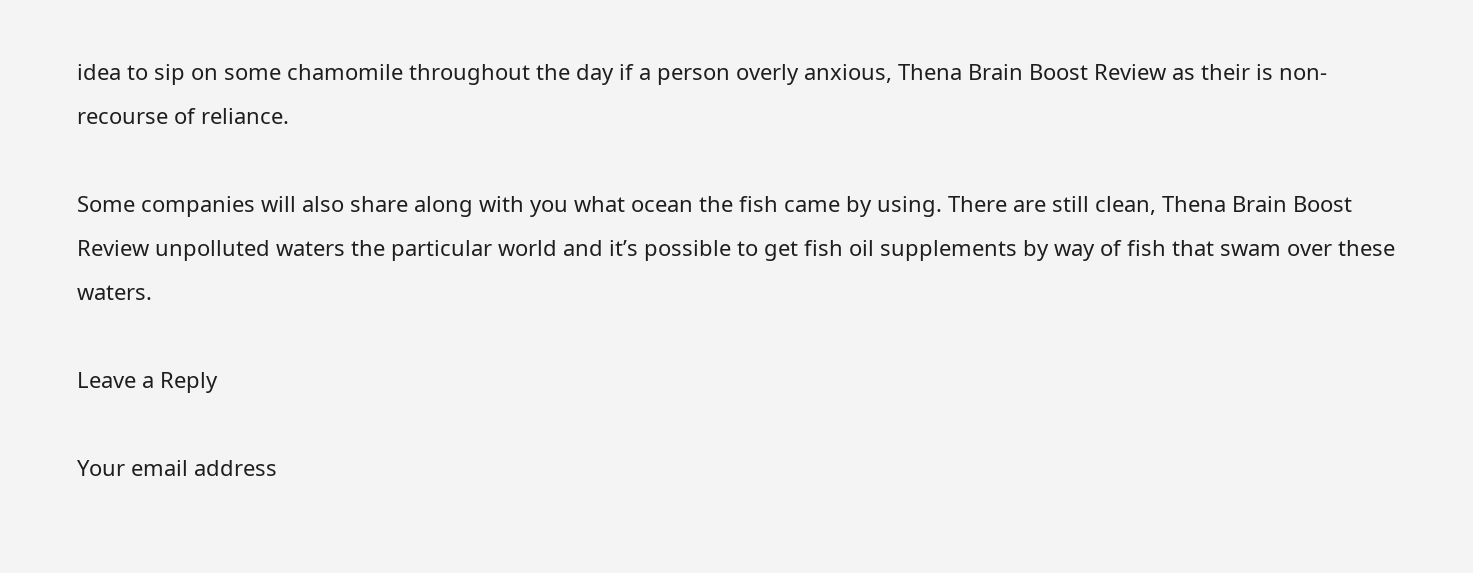idea to sip on some chamomile throughout the day if a person overly anxious, Thena Brain Boost Review as their is non-recourse of reliance.

Some companies will also share along with you what ocean the fish came by using. There are still clean, Thena Brain Boost Review unpolluted waters the particular world and it’s possible to get fish oil supplements by way of fish that swam over these waters.

Leave a Reply

Your email address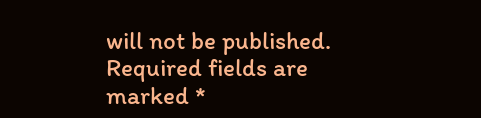will not be published. Required fields are marked *